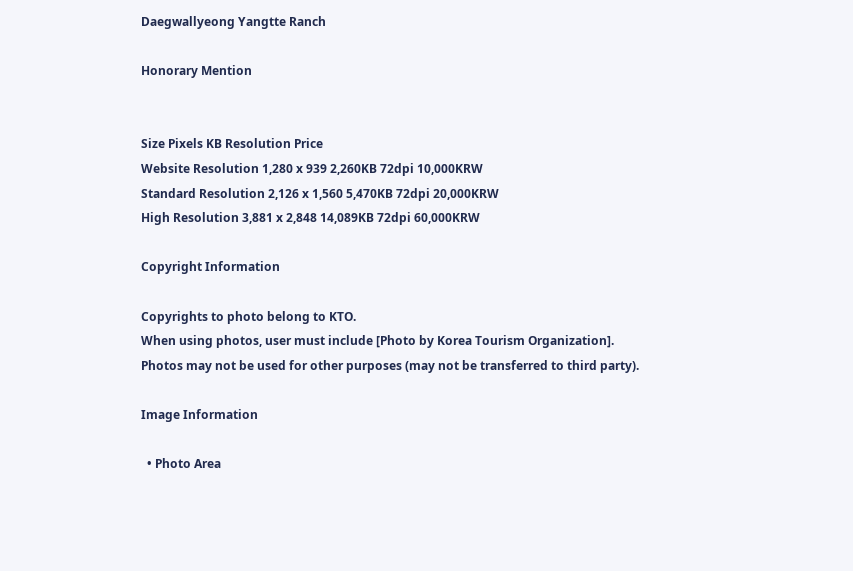Daegwallyeong Yangtte Ranch

Honorary Mention


Size Pixels KB Resolution Price
Website Resolution 1,280 x 939 2,260KB 72dpi 10,000KRW
Standard Resolution 2,126 x 1,560 5,470KB 72dpi 20,000KRW
High Resolution 3,881 x 2,848 14,089KB 72dpi 60,000KRW

Copyright Information

Copyrights to photo belong to KTO.
When using photos, user must include [Photo by Korea Tourism Organization].
Photos may not be used for other purposes (may not be transferred to third party).

Image Information

  • Photo Area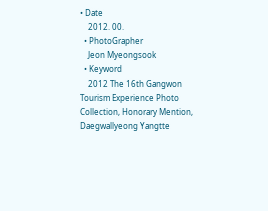• Date
    2012. 00.
  • PhotoGrapher
    Jeon Myeongsook
  • Keyword
    2012 The 16th Gangwon Tourism Experience Photo Collection, Honorary Mention, Daegwallyeong Yangtte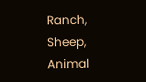Ranch, Sheep, Animal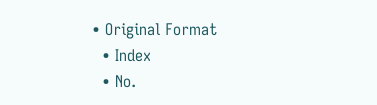• Original Format
  • Index
  • No.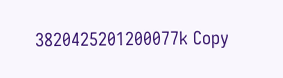3820425201200077k Copy